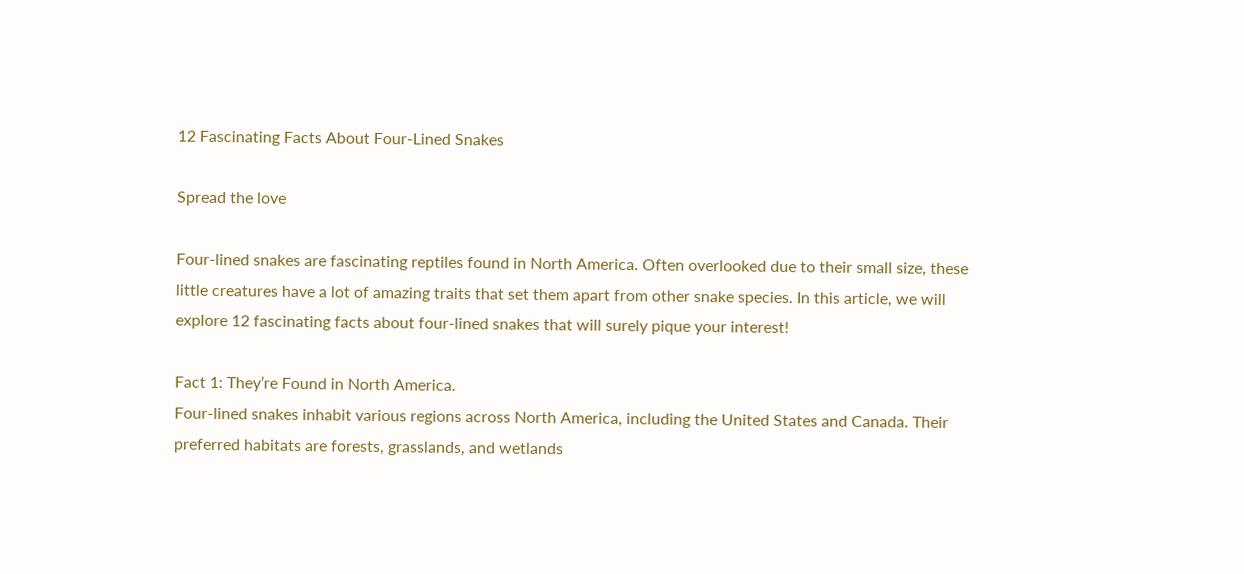12 Fascinating Facts About Four-Lined Snakes

Spread the love

Four-lined snakes are fascinating reptiles found in North America. Often overlooked due to their small size, these little creatures have a lot of amazing traits that set them apart from other snake species. In this article, we will explore 12 fascinating facts about four-lined snakes that will surely pique your interest!

Fact 1: They’re Found in North America.
Four-lined snakes inhabit various regions across North America, including the United States and Canada. Their preferred habitats are forests, grasslands, and wetlands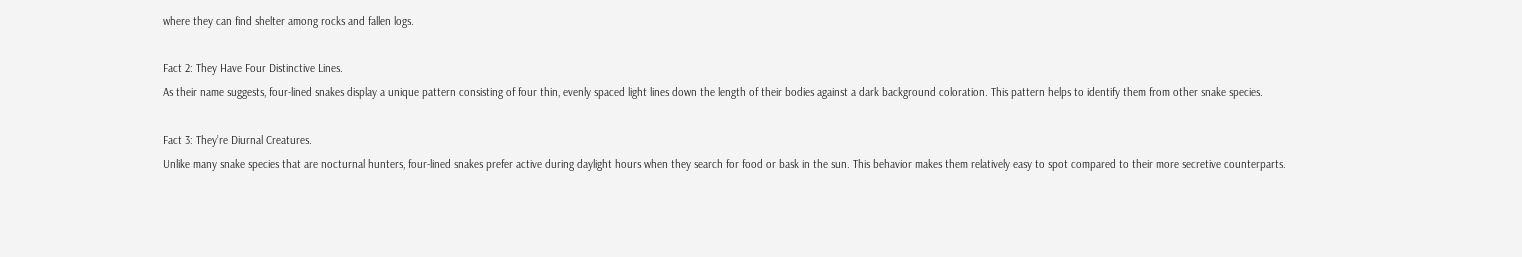where they can find shelter among rocks and fallen logs.

Fact 2: They Have Four Distinctive Lines.
As their name suggests, four-lined snakes display a unique pattern consisting of four thin, evenly spaced light lines down the length of their bodies against a dark background coloration. This pattern helps to identify them from other snake species.

Fact 3: They’re Diurnal Creatures.
Unlike many snake species that are nocturnal hunters, four-lined snakes prefer active during daylight hours when they search for food or bask in the sun. This behavior makes them relatively easy to spot compared to their more secretive counterparts.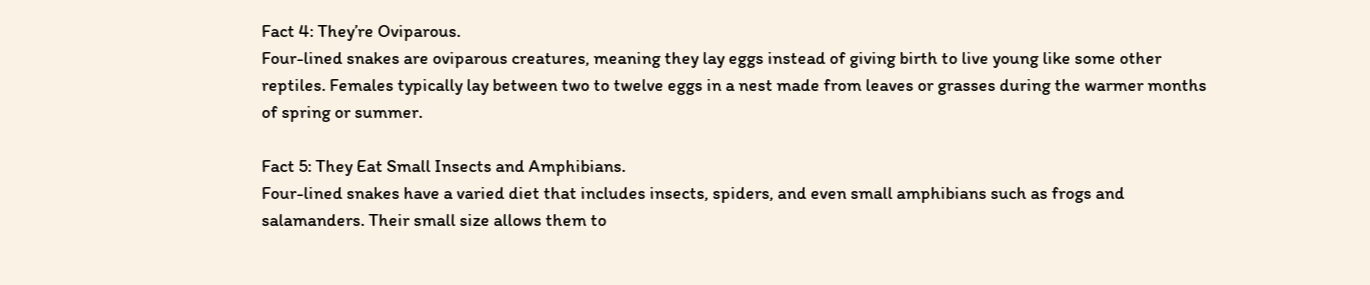Fact 4: They’re Oviparous.
Four-lined snakes are oviparous creatures, meaning they lay eggs instead of giving birth to live young like some other reptiles. Females typically lay between two to twelve eggs in a nest made from leaves or grasses during the warmer months of spring or summer.

Fact 5: They Eat Small Insects and Amphibians.
Four-lined snakes have a varied diet that includes insects, spiders, and even small amphibians such as frogs and salamanders. Their small size allows them to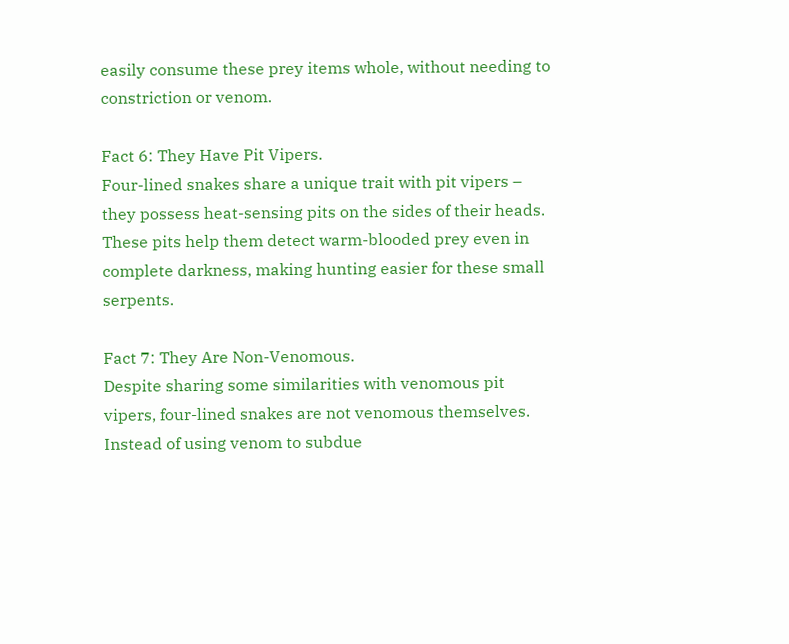easily consume these prey items whole, without needing to constriction or venom.

Fact 6: They Have Pit Vipers.
Four-lined snakes share a unique trait with pit vipers – they possess heat-sensing pits on the sides of their heads. These pits help them detect warm-blooded prey even in complete darkness, making hunting easier for these small serpents.

Fact 7: They Are Non-Venomous.
Despite sharing some similarities with venomous pit vipers, four-lined snakes are not venomous themselves. Instead of using venom to subdue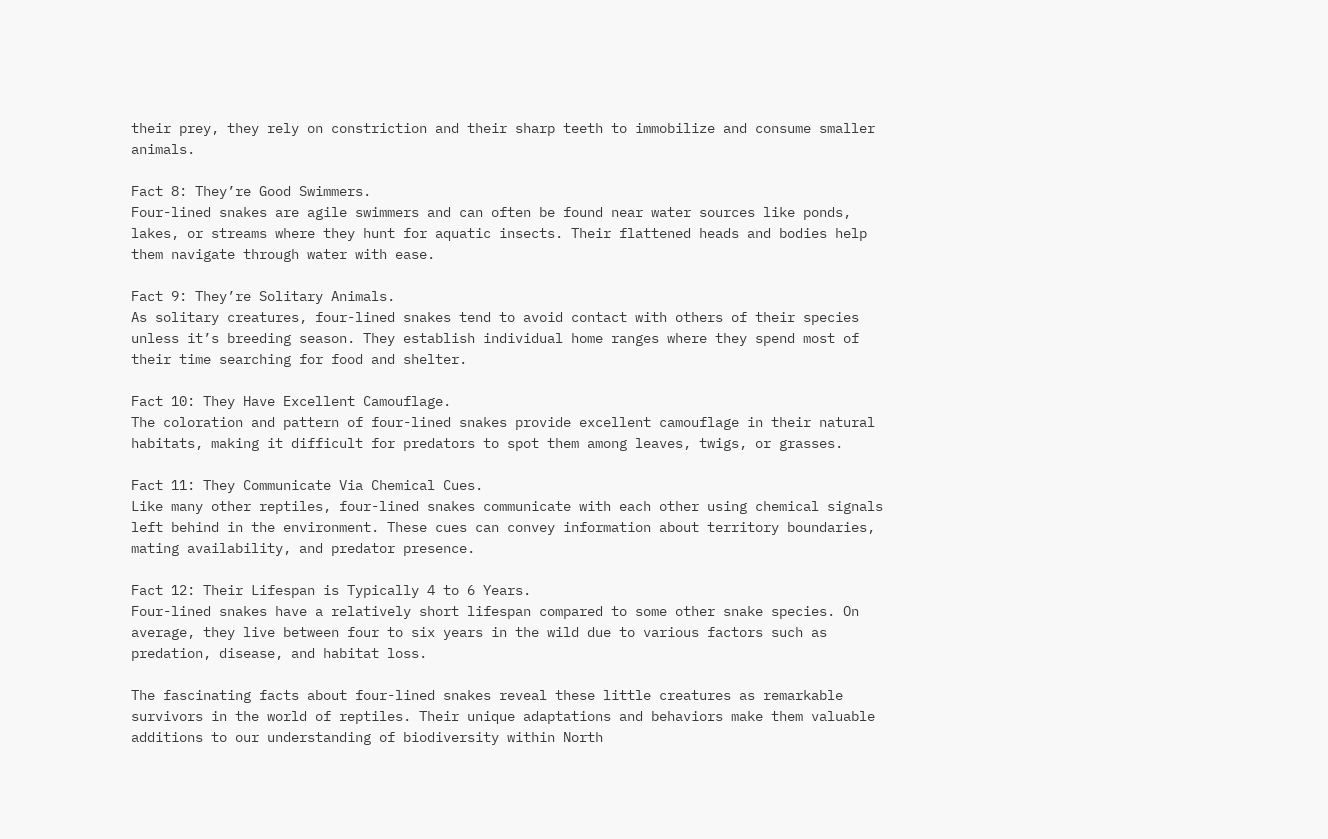their prey, they rely on constriction and their sharp teeth to immobilize and consume smaller animals.

Fact 8: They’re Good Swimmers.
Four-lined snakes are agile swimmers and can often be found near water sources like ponds, lakes, or streams where they hunt for aquatic insects. Their flattened heads and bodies help them navigate through water with ease.

Fact 9: They’re Solitary Animals.
As solitary creatures, four-lined snakes tend to avoid contact with others of their species unless it’s breeding season. They establish individual home ranges where they spend most of their time searching for food and shelter.

Fact 10: They Have Excellent Camouflage.
The coloration and pattern of four-lined snakes provide excellent camouflage in their natural habitats, making it difficult for predators to spot them among leaves, twigs, or grasses.

Fact 11: They Communicate Via Chemical Cues.
Like many other reptiles, four-lined snakes communicate with each other using chemical signals left behind in the environment. These cues can convey information about territory boundaries, mating availability, and predator presence.

Fact 12: Their Lifespan is Typically 4 to 6 Years.
Four-lined snakes have a relatively short lifespan compared to some other snake species. On average, they live between four to six years in the wild due to various factors such as predation, disease, and habitat loss.

The fascinating facts about four-lined snakes reveal these little creatures as remarkable survivors in the world of reptiles. Their unique adaptations and behaviors make them valuable additions to our understanding of biodiversity within North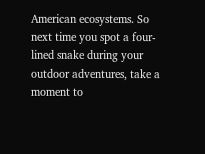American ecosystems. So next time you spot a four-lined snake during your outdoor adventures, take a moment to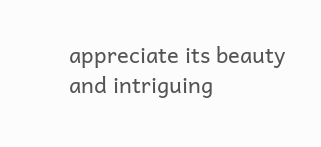appreciate its beauty and intriguing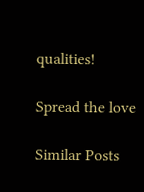qualities!

Spread the love

Similar Posts